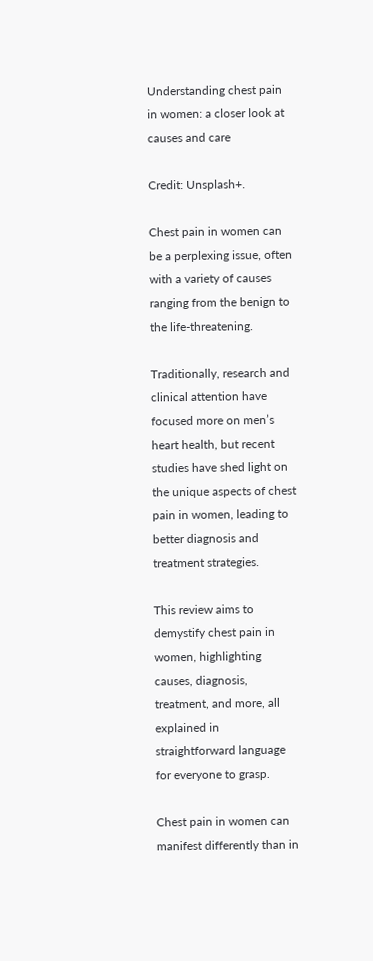Understanding chest pain in women: a closer look at causes and care

Credit: Unsplash+.

Chest pain in women can be a perplexing issue, often with a variety of causes ranging from the benign to the life-threatening.

Traditionally, research and clinical attention have focused more on men’s heart health, but recent studies have shed light on the unique aspects of chest pain in women, leading to better diagnosis and treatment strategies.

This review aims to demystify chest pain in women, highlighting causes, diagnosis, treatment, and more, all explained in straightforward language for everyone to grasp.

Chest pain in women can manifest differently than in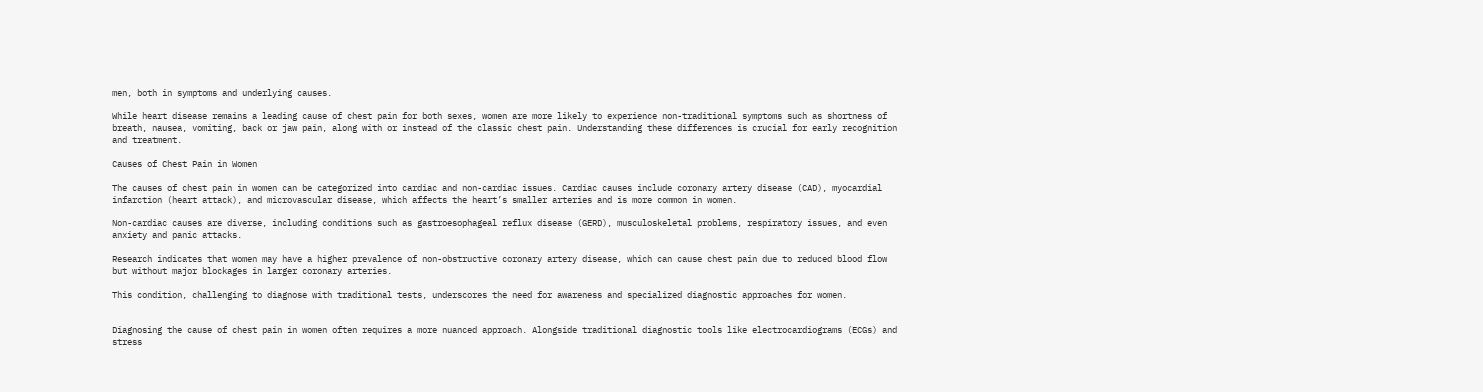men, both in symptoms and underlying causes.

While heart disease remains a leading cause of chest pain for both sexes, women are more likely to experience non-traditional symptoms such as shortness of breath, nausea, vomiting, back or jaw pain, along with or instead of the classic chest pain. Understanding these differences is crucial for early recognition and treatment.

Causes of Chest Pain in Women

The causes of chest pain in women can be categorized into cardiac and non-cardiac issues. Cardiac causes include coronary artery disease (CAD), myocardial infarction (heart attack), and microvascular disease, which affects the heart’s smaller arteries and is more common in women.

Non-cardiac causes are diverse, including conditions such as gastroesophageal reflux disease (GERD), musculoskeletal problems, respiratory issues, and even anxiety and panic attacks.

Research indicates that women may have a higher prevalence of non-obstructive coronary artery disease, which can cause chest pain due to reduced blood flow but without major blockages in larger coronary arteries.

This condition, challenging to diagnose with traditional tests, underscores the need for awareness and specialized diagnostic approaches for women.


Diagnosing the cause of chest pain in women often requires a more nuanced approach. Alongside traditional diagnostic tools like electrocardiograms (ECGs) and stress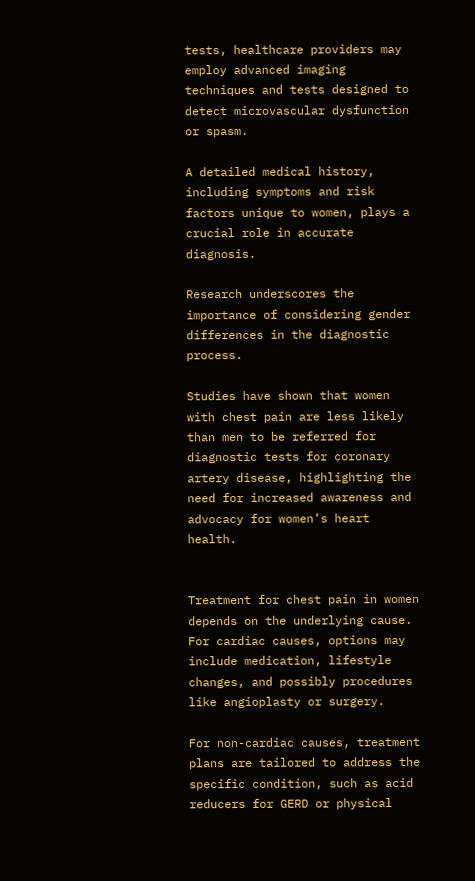tests, healthcare providers may employ advanced imaging techniques and tests designed to detect microvascular dysfunction or spasm.

A detailed medical history, including symptoms and risk factors unique to women, plays a crucial role in accurate diagnosis.

Research underscores the importance of considering gender differences in the diagnostic process.

Studies have shown that women with chest pain are less likely than men to be referred for diagnostic tests for coronary artery disease, highlighting the need for increased awareness and advocacy for women’s heart health.


Treatment for chest pain in women depends on the underlying cause. For cardiac causes, options may include medication, lifestyle changes, and possibly procedures like angioplasty or surgery.

For non-cardiac causes, treatment plans are tailored to address the specific condition, such as acid reducers for GERD or physical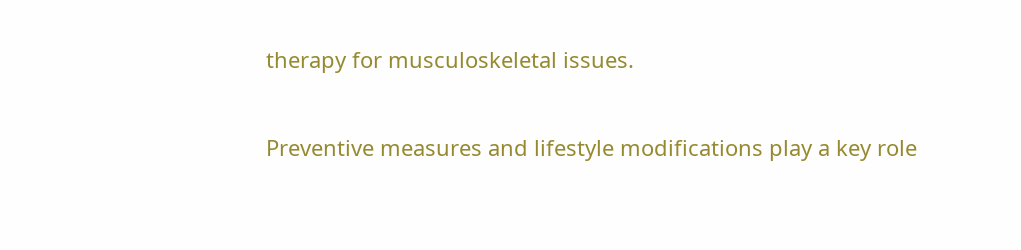therapy for musculoskeletal issues.

Preventive measures and lifestyle modifications play a key role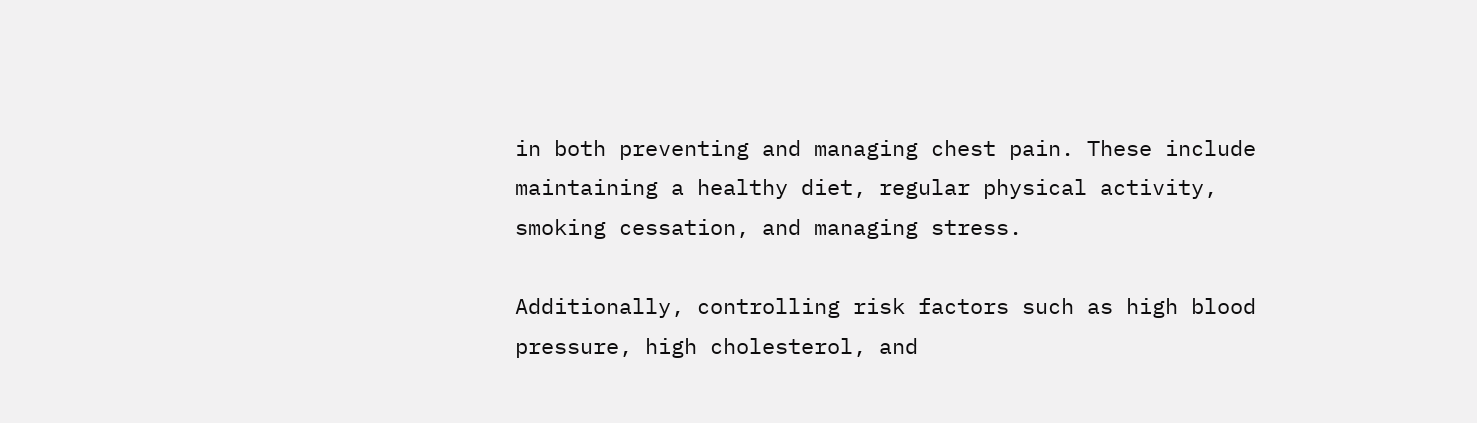in both preventing and managing chest pain. These include maintaining a healthy diet, regular physical activity, smoking cessation, and managing stress.

Additionally, controlling risk factors such as high blood pressure, high cholesterol, and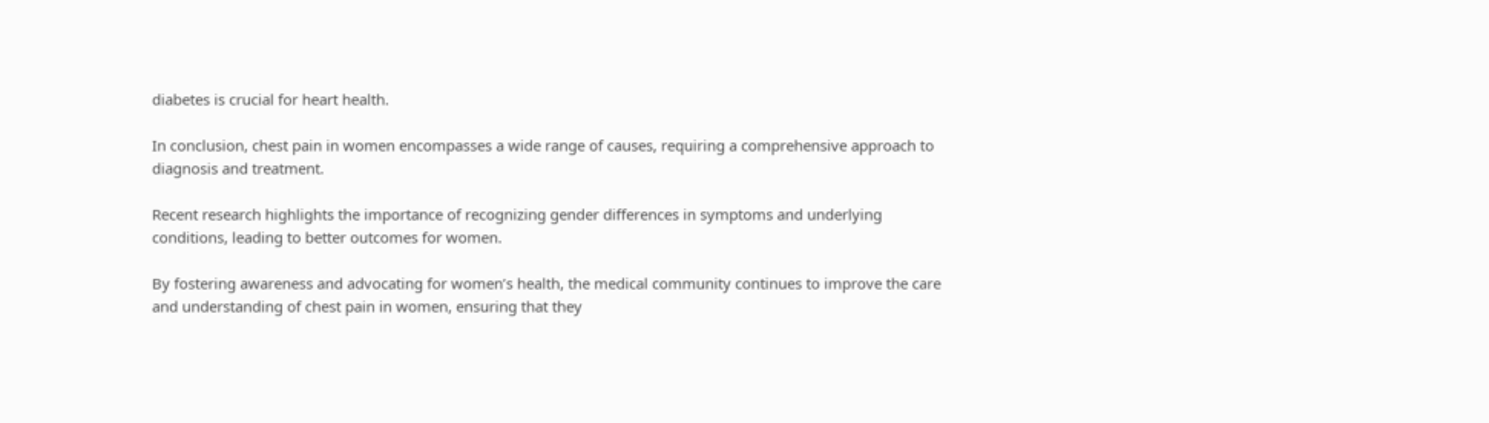diabetes is crucial for heart health.

In conclusion, chest pain in women encompasses a wide range of causes, requiring a comprehensive approach to diagnosis and treatment.

Recent research highlights the importance of recognizing gender differences in symptoms and underlying conditions, leading to better outcomes for women.

By fostering awareness and advocating for women’s health, the medical community continues to improve the care and understanding of chest pain in women, ensuring that they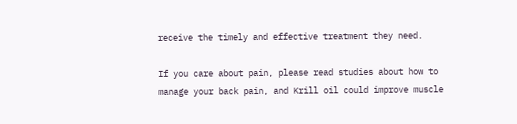receive the timely and effective treatment they need.

If you care about pain, please read studies about how to manage your back pain, and Krill oil could improve muscle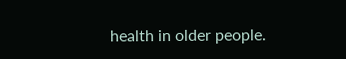health in older people.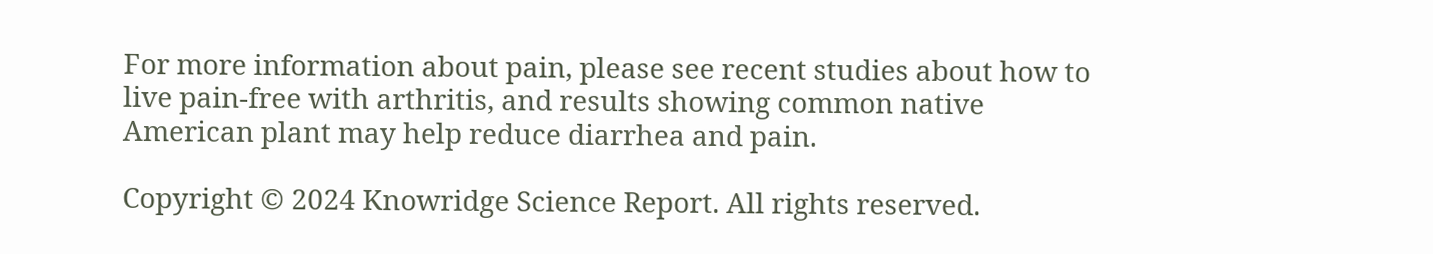For more information about pain, please see recent studies about how to live pain-free with arthritis, and results showing common native American plant may help reduce diarrhea and pain.

Copyright © 2024 Knowridge Science Report. All rights reserved.